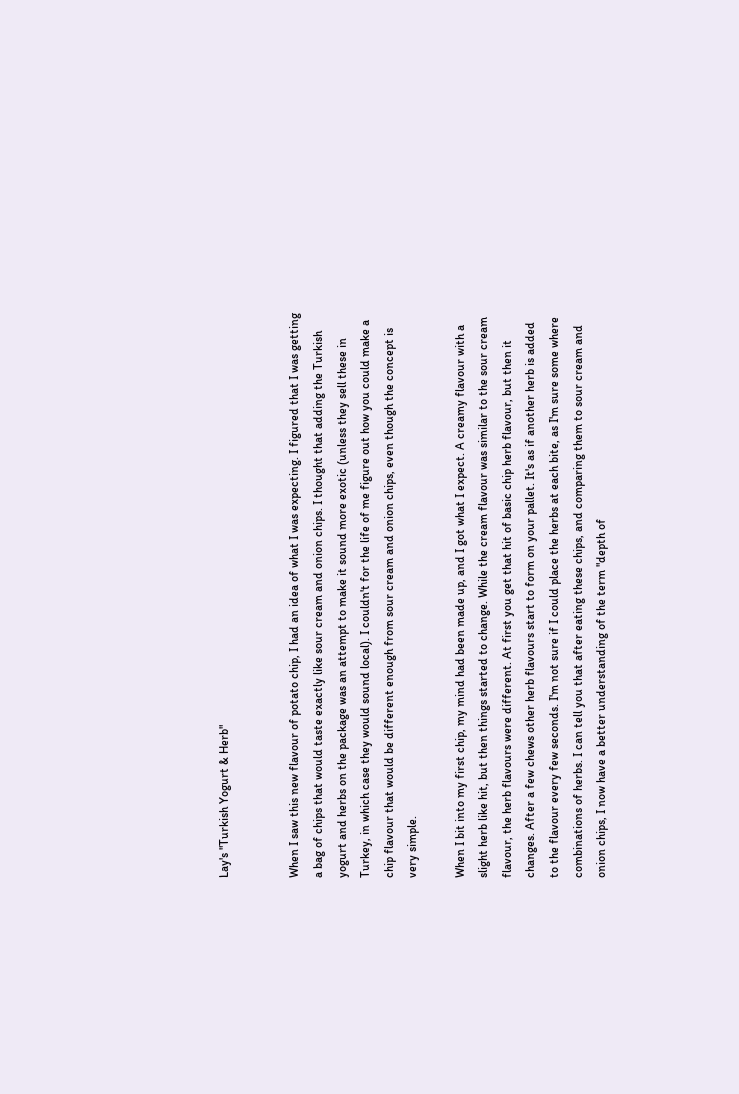Lay's "Turkish Yogurt & Herb"


When I saw this new flavour of potato chip, I had an idea of what I was expecting. I figured that I was getting a bag of chips that would taste exactly like sour cream and onion chips. I thought that adding the Turkish yogurt and herbs on the package was an attempt to make it sound more exotic (unless they sell these in Turkey, in which case they would sound local). I couldn't for the life of me figure out how you could make a chip flavour that would be different enough from sour cream and onion chips, even though the concept is very simple.

When I bit into my first chip, my mind had been made up, and I got what I expect. A creamy flavour with a slight herb like hit, but then things started to change. While the cream flavour was similar to the sour cream flavour, the herb flavours were different. At first you get that hit of basic chip herb flavour, but then it changes. After a few chews other herb flavours start to form on your pallet. It's as if another herb is added to the flavour every few seconds. I'm not sure if I could place the herbs at each bite, as I'm sure some where combinations of herbs. I can tell you that after eating these chips, and comparing them to sour cream and onion chips, I now have a better understanding of the term "depth of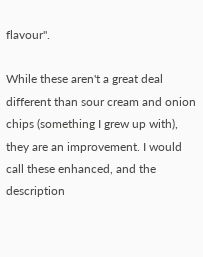flavour".

While these aren't a great deal different than sour cream and onion chips (something I grew up with), they are an improvement. I would call these enhanced, and the description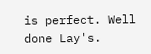is perfect. Well done Lay's.